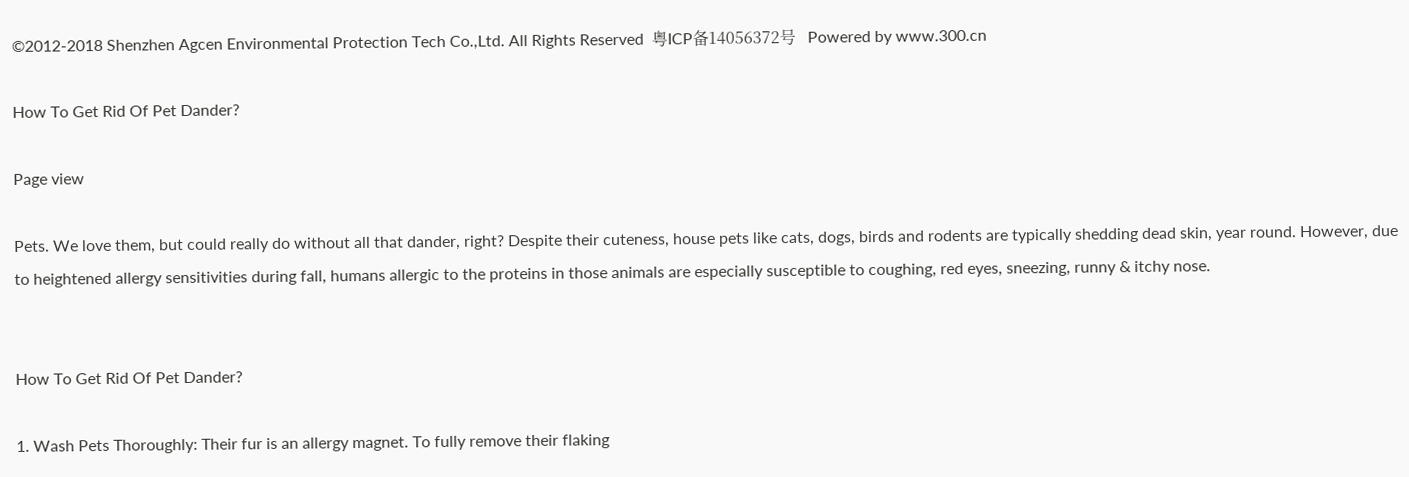©2012-2018 Shenzhen Agcen Environmental Protection Tech Co.,Ltd. All Rights Reserved  粤ICP备14056372号   Powered by www.300.cn

How To Get Rid Of Pet Dander?

Page view

Pets. We love them, but could really do without all that dander, right? Despite their cuteness, house pets like cats, dogs, birds and rodents are typically shedding dead skin, year round. However, due to heightened allergy sensitivities during fall, humans allergic to the proteins in those animals are especially susceptible to coughing, red eyes, sneezing, runny & itchy nose.


How To Get Rid Of Pet Dander?

1. Wash Pets Thoroughly: Their fur is an allergy magnet. To fully remove their flaking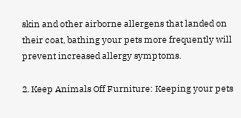skin and other airborne allergens that landed on their coat, bathing your pets more frequently will prevent increased allergy symptoms.

2. Keep Animals Off Furniture: Keeping your pets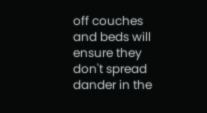off couches and beds will ensure they don't spread dander in the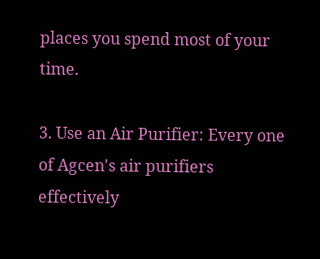places you spend most of your time.

3. Use an Air Purifier: Every one of Agcen's air purifiers effectively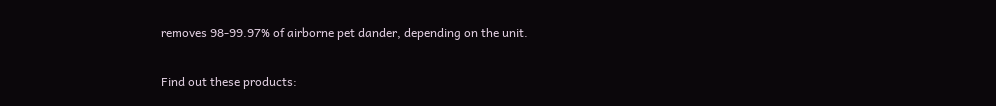removes 98-99.97% of airborne pet dander, depending on the unit.

Find out these products: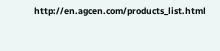http://en.agcen.com/products_list.html